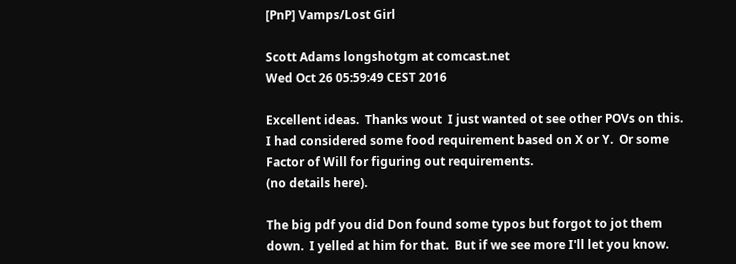[PnP] Vamps/Lost Girl

Scott Adams longshotgm at comcast.net
Wed Oct 26 05:59:49 CEST 2016

Excellent ideas.  Thanks wout  I just wanted ot see other POVs on this.
I had considered some food requirement based on X or Y.  Or some
Factor of Will for figuring out requirements.
(no details here).

The big pdf you did Don found some typos but forgot to jot them
down.  I yelled at him for that.  But if we see more I'll let you know.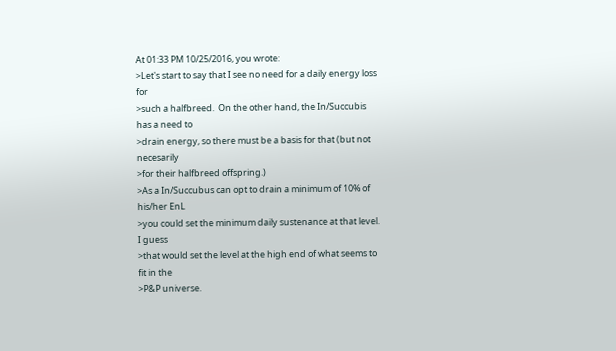At 01:33 PM 10/25/2016, you wrote:
>Let's start to say that I see no need for a daily energy loss for
>such a halfbreed.  On the other hand, the In/Succubis has a need to
>drain energy, so there must be a basis for that (but not necesarily
>for their halfbreed offspring.)
>As a In/Succubus can opt to drain a minimum of 10% of his/her EnL
>you could set the minimum daily sustenance at that level. I guess
>that would set the level at the high end of what seems to fit in the
>P&P universe.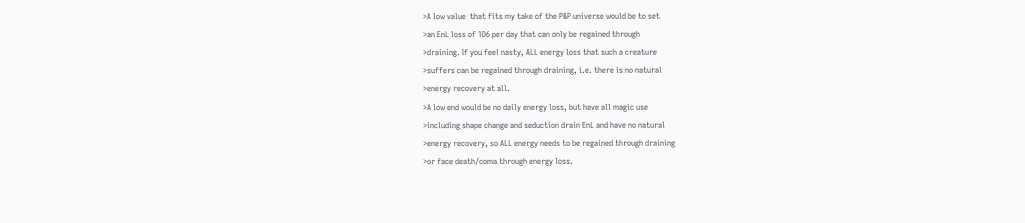>A low value  that fits my take of the P&P universe would be to set
>an EnL loss of 1D6 per day that can only be regained through
>draining. If you feel nasty, ALL energy loss that such a creature
>suffers can be regained through draining, i.e. there is no natural
>energy recovery at all.
>A low end would be no daily energy loss, but have all magic use
>including shape change and seduction drain EnL and have no natural
>energy recovery, so ALL energy needs to be regained through draining
>or face death/coma through energy loss.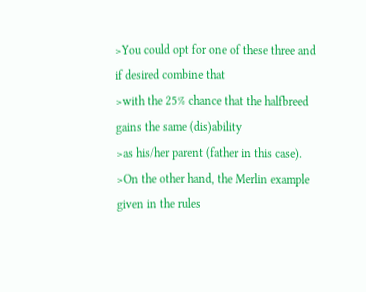>You could opt for one of these three and if desired combine that
>with the 25% chance that the halfbreed gains the same (dis)ability
>as his/her parent (father in this case).
>On the other hand, the Merlin example given in the rules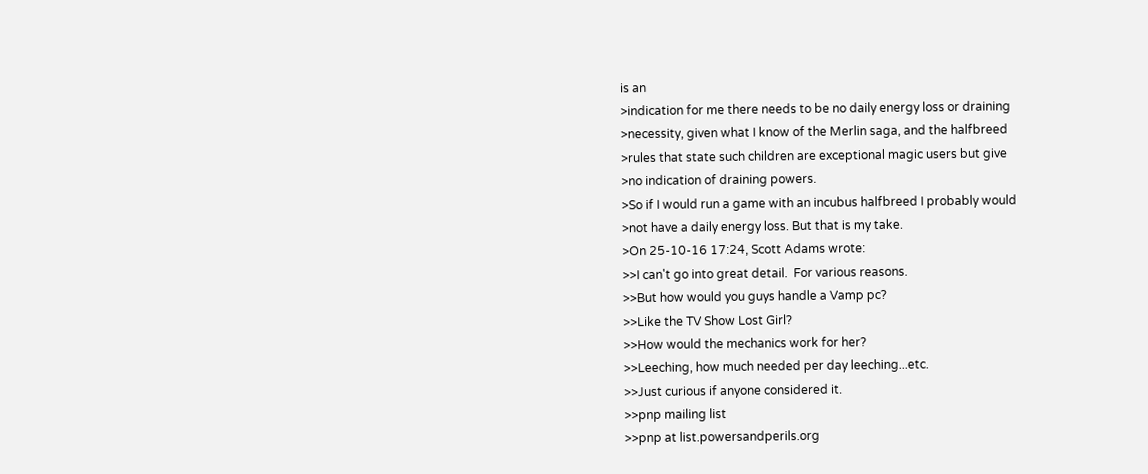is an
>indication for me there needs to be no daily energy loss or draining
>necessity, given what I know of the Merlin saga, and the halfbreed
>rules that state such children are exceptional magic users but give
>no indication of draining powers.
>So if I would run a game with an incubus halfbreed I probably would
>not have a daily energy loss. But that is my take.
>On 25-10-16 17:24, Scott Adams wrote:
>>I can't go into great detail.  For various reasons.
>>But how would you guys handle a Vamp pc?
>>Like the TV Show Lost Girl?
>>How would the mechanics work for her?
>>Leeching, how much needed per day leeching...etc.
>>Just curious if anyone considered it.
>>pnp mailing list
>>pnp at list.powersandperils.org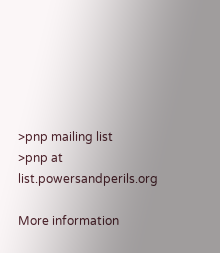>pnp mailing list
>pnp at list.powersandperils.org

More information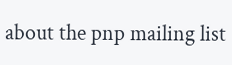about the pnp mailing list